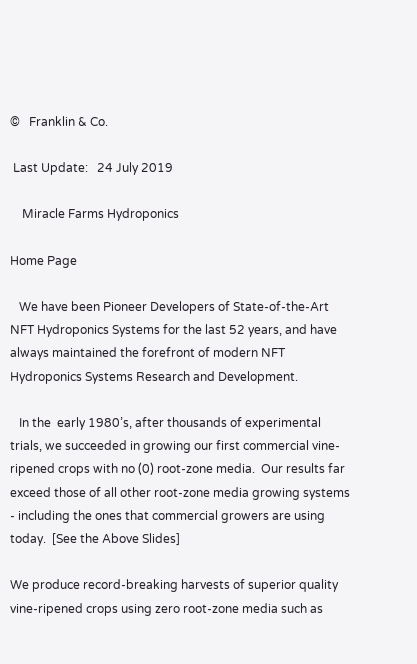©   Franklin & Co.

 Last Update:   24 July 2019

    Miracle Farms Hydroponics

Home Page

   We have been Pioneer Developers of State-of-the-Art NFT Hydroponics Systems for the last 52 years, and have always maintained the forefront of modern NFT Hydroponics Systems Research and Development.

   In the  early 1980’s, after thousands of experimental trials, we succeeded in growing our first commercial vine-ripened crops with no (0) root-zone media.  Our results far exceed those of all other root-zone media growing systems - including the ones that commercial growers are using today.  [See the Above Slides]

We produce record-breaking harvests of superior quality vine-ripened crops using zero root-zone media such as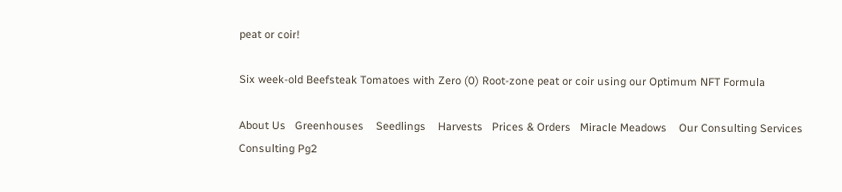peat or coir!

Six week-old Beefsteak Tomatoes with Zero (0) Root-zone peat or coir using our Optimum NFT Formula

About Us   Greenhouses    Seedlings    Harvests   Prices & Orders   Miracle Meadows    Our Consulting Services    Consulting Pg2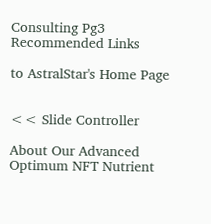Consulting Pg3    Recommended Links

to AstralStar's Home Page


<< Slide Controller

About Our Advanced Optimum NFT Nutrient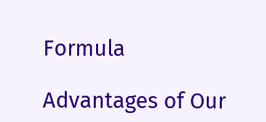Formula

Advantages of Our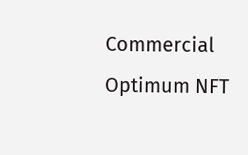Commercial Optimum NFT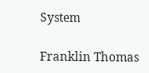System

Franklin Thomas